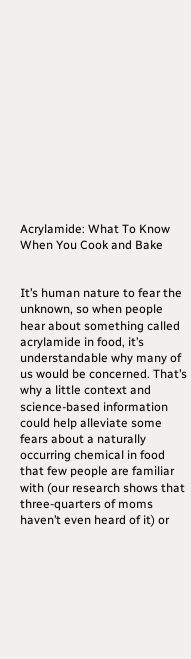Acrylamide: What To Know When You Cook and Bake


It’s human nature to fear the unknown, so when people hear about something called acrylamide in food, it’s understandable why many of us would be concerned. That’s why a little context and science-based information could help alleviate some fears about a naturally occurring chemical in food that few people are familiar with (our research shows that three-quarters of moms haven’t even heard of it) or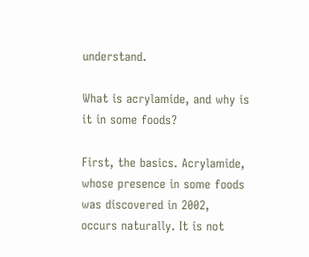understand.

What is acrylamide, and why is it in some foods?

First, the basics. Acrylamide, whose presence in some foods was discovered in 2002, occurs naturally. It is not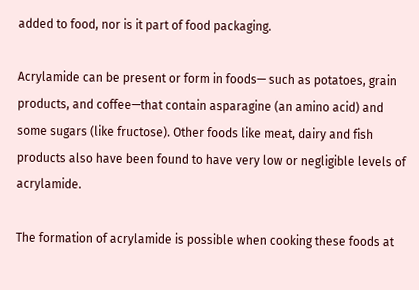added to food, nor is it part of food packaging.

Acrylamide can be present or form in foods— such as potatoes, grain products, and coffee—that contain asparagine (an amino acid) and some sugars (like fructose). Other foods like meat, dairy and fish products also have been found to have very low or negligible levels of acrylamide.

The formation of acrylamide is possible when cooking these foods at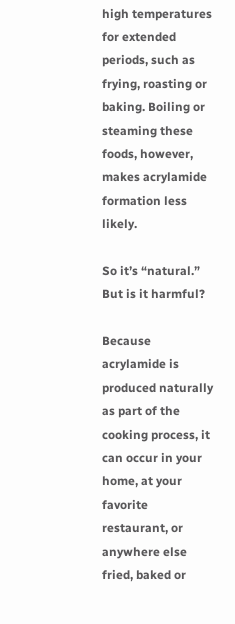high temperatures for extended periods, such as frying, roasting or baking. Boiling or steaming these foods, however, makes acrylamide formation less likely.

So it’s “natural.” But is it harmful?

Because acrylamide is produced naturally as part of the cooking process, it can occur in your home, at your favorite restaurant, or anywhere else fried, baked or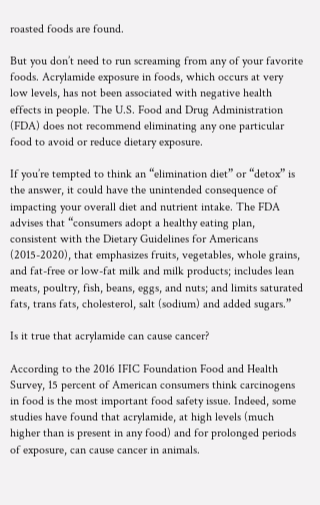roasted foods are found.

But you don’t need to run screaming from any of your favorite foods. Acrylamide exposure in foods, which occurs at very low levels, has not been associated with negative health effects in people. The U.S. Food and Drug Administration (FDA) does not recommend eliminating any one particular food to avoid or reduce dietary exposure.

If you’re tempted to think an “elimination diet” or “detox” is the answer, it could have the unintended consequence of impacting your overall diet and nutrient intake. The FDA advises that “consumers adopt a healthy eating plan, consistent with the Dietary Guidelines for Americans (2015-2020), that emphasizes fruits, vegetables, whole grains, and fat-free or low-fat milk and milk products; includes lean meats, poultry, fish, beans, eggs, and nuts; and limits saturated fats, trans fats, cholesterol, salt (sodium) and added sugars.”

Is it true that acrylamide can cause cancer?

According to the 2016 IFIC Foundation Food and Health Survey, 15 percent of American consumers think carcinogens in food is the most important food safety issue. Indeed, some studies have found that acrylamide, at high levels (much higher than is present in any food) and for prolonged periods of exposure, can cause cancer in animals.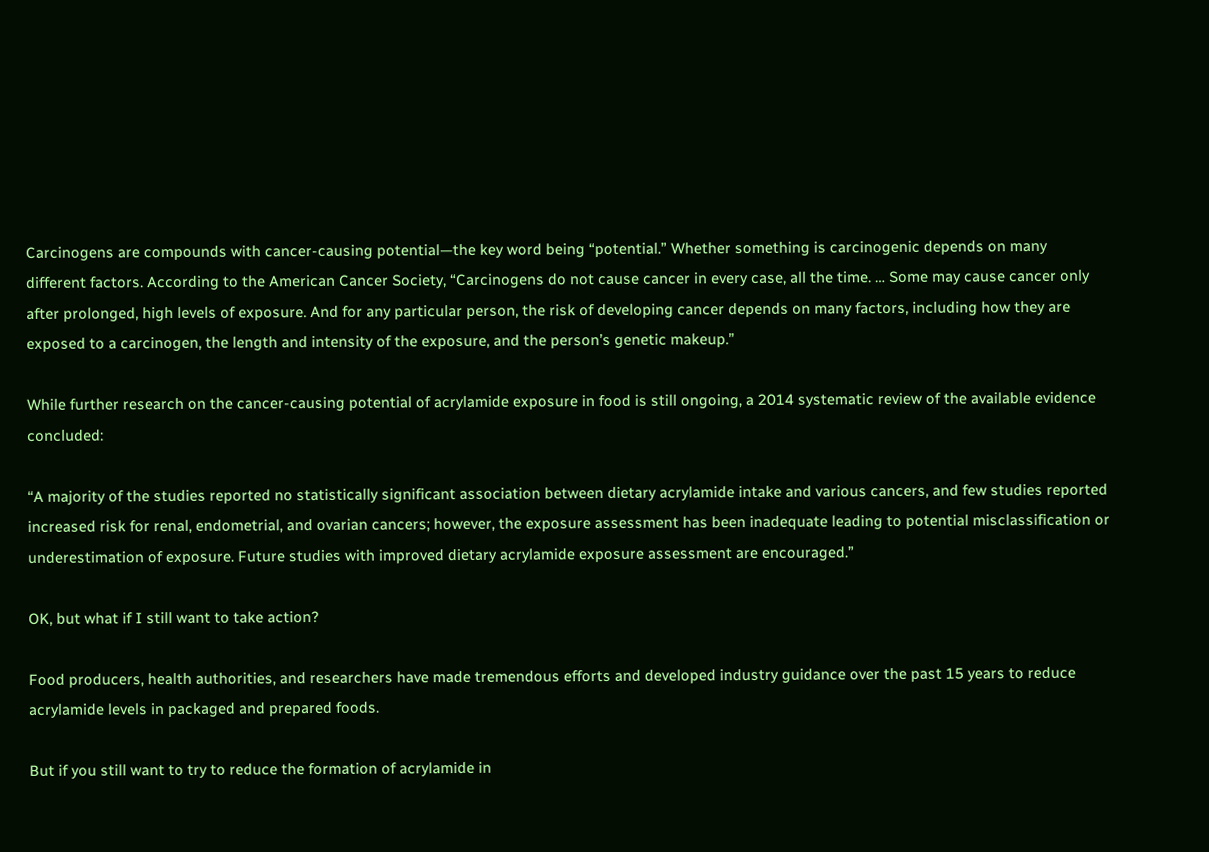Carcinogens are compounds with cancer-causing potential—the key word being “potential.” Whether something is carcinogenic depends on many different factors. According to the American Cancer Society, “Carcinogens do not cause cancer in every case, all the time. … Some may cause cancer only after prolonged, high levels of exposure. And for any particular person, the risk of developing cancer depends on many factors, including how they are exposed to a carcinogen, the length and intensity of the exposure, and the person’s genetic makeup.”

While further research on the cancer-causing potential of acrylamide exposure in food is still ongoing, a 2014 systematic review of the available evidence concluded:

“A majority of the studies reported no statistically significant association between dietary acrylamide intake and various cancers, and few studies reported increased risk for renal, endometrial, and ovarian cancers; however, the exposure assessment has been inadequate leading to potential misclassification or underestimation of exposure. Future studies with improved dietary acrylamide exposure assessment are encouraged.”

OK, but what if I still want to take action?

Food producers, health authorities, and researchers have made tremendous efforts and developed industry guidance over the past 15 years to reduce acrylamide levels in packaged and prepared foods.

But if you still want to try to reduce the formation of acrylamide in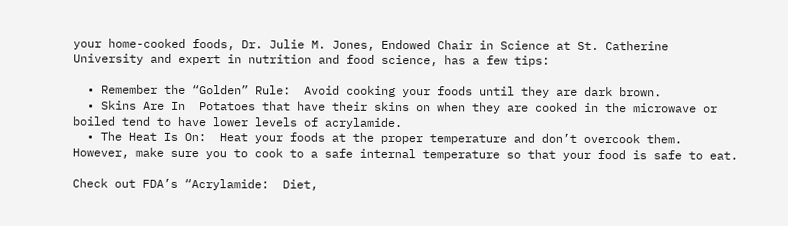your home-cooked foods, Dr. Julie M. Jones, Endowed Chair in Science at St. Catherine University and expert in nutrition and food science, has a few tips:

  • Remember the “Golden” Rule:  Avoid cooking your foods until they are dark brown.
  • Skins Are In  Potatoes that have their skins on when they are cooked in the microwave or boiled tend to have lower levels of acrylamide.
  • The Heat Is On:  Heat your foods at the proper temperature and don’t overcook them.  However, make sure you to cook to a safe internal temperature so that your food is safe to eat.

Check out FDA’s “Acrylamide:  Diet,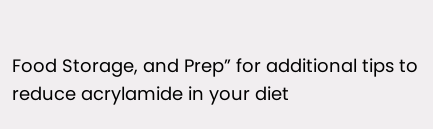Food Storage, and Prep” for additional tips to reduce acrylamide in your diet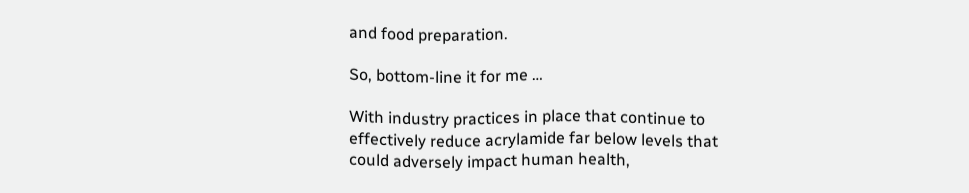and food preparation.

So, bottom-line it for me …

With industry practices in place that continue to effectively reduce acrylamide far below levels that could adversely impact human health,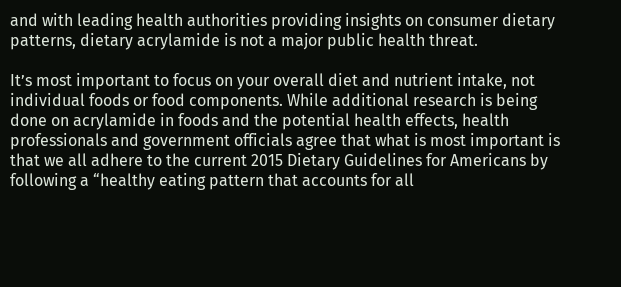and with leading health authorities providing insights on consumer dietary patterns, dietary acrylamide is not a major public health threat.

It’s most important to focus on your overall diet and nutrient intake, not individual foods or food components. While additional research is being done on acrylamide in foods and the potential health effects, health professionals and government officials agree that what is most important is that we all adhere to the current 2015 Dietary Guidelines for Americans by following a “healthy eating pattern that accounts for all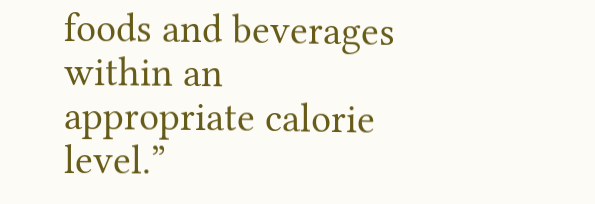foods and beverages within an appropriate calorie level.”